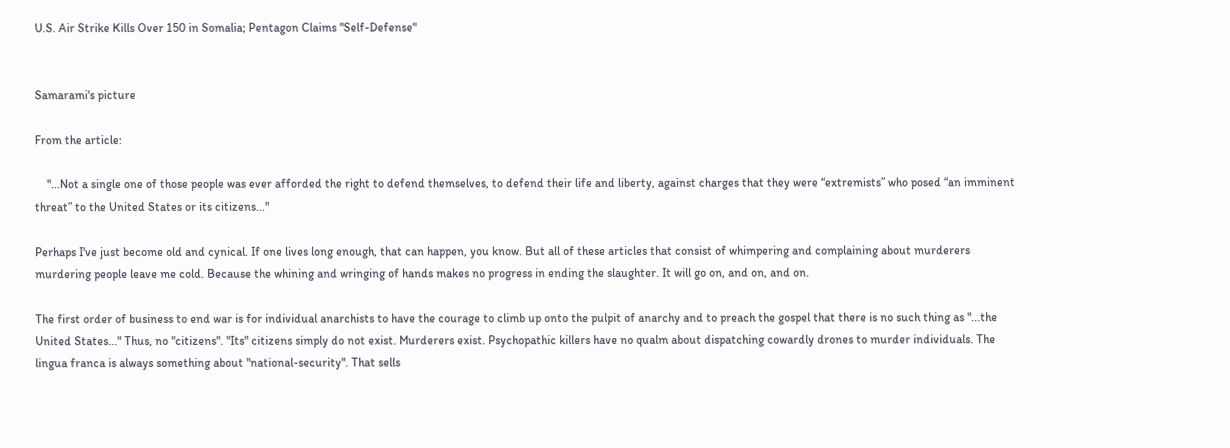U.S. Air Strike Kills Over 150 in Somalia; Pentagon Claims "Self-Defense"


Samarami's picture

From the article:

    "...Not a single one of those people was ever afforded the right to defend themselves, to defend their life and liberty, against charges that they were “extremists” who posed “an imminent threat” to the United States or its citizens..."

Perhaps I've just become old and cynical. If one lives long enough, that can happen, you know. But all of these articles that consist of whimpering and complaining about murderers murdering people leave me cold. Because the whining and wringing of hands makes no progress in ending the slaughter. It will go on, and on, and on.

The first order of business to end war is for individual anarchists to have the courage to climb up onto the pulpit of anarchy and to preach the gospel that there is no such thing as "...the United States..." Thus, no "citizens". "Its" citizens simply do not exist. Murderers exist. Psychopathic killers have no qualm about dispatching cowardly drones to murder individuals. The lingua franca is always something about "national-security". That sells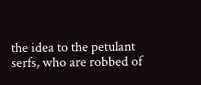the idea to the petulant serfs, who are robbed of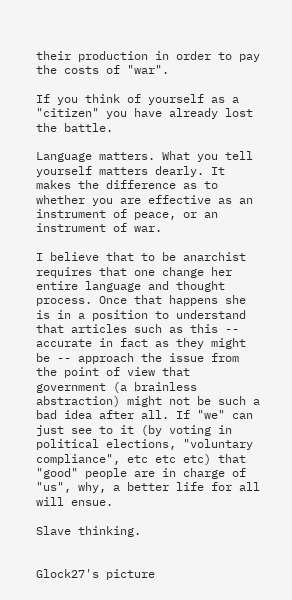their production in order to pay the costs of "war".

If you think of yourself as a "citizen" you have already lost the battle.

Language matters. What you tell yourself matters dearly. It makes the difference as to whether you are effective as an instrument of peace, or an instrument of war.

I believe that to be anarchist requires that one change her entire language and thought process. Once that happens she is in a position to understand that articles such as this -- accurate in fact as they might be -- approach the issue from the point of view that government (a brainless abstraction) might not be such a bad idea after all. If "we" can just see to it (by voting in political elections, "voluntary compliance", etc etc etc) that "good" people are in charge of "us", why, a better life for all will ensue.

Slave thinking.


Glock27's picture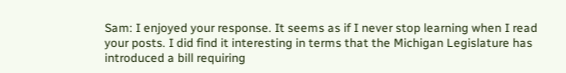Sam: I enjoyed your response. It seems as if I never stop learning when I read your posts. I did find it interesting in terms that the Michigan Legislature has introduced a bill requiring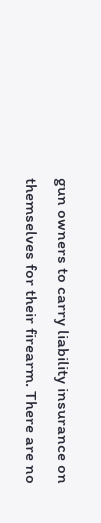gun owners to carry liability insurance on themselves for their firearm. There are no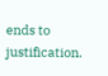ends to justification.